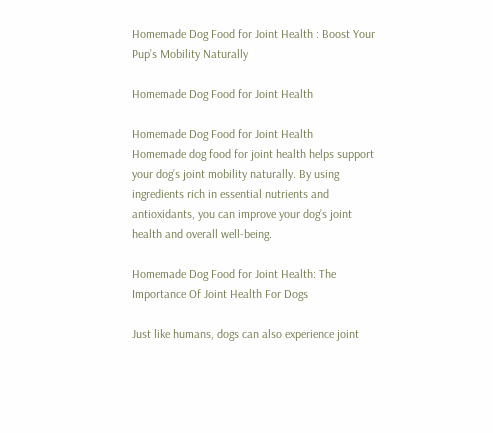Homemade Dog Food for Joint Health : Boost Your Pup’s Mobility Naturally

Homemade Dog Food for Joint Health

Homemade Dog Food for Joint Health   Homemade dog food for joint health helps support your dog’s joint mobility naturally. By using ingredients rich in essential nutrients and antioxidants, you can improve your dog’s joint health and overall well-being.

Homemade Dog Food for Joint Health: The Importance Of Joint Health For Dogs

Just like humans, dogs can also experience joint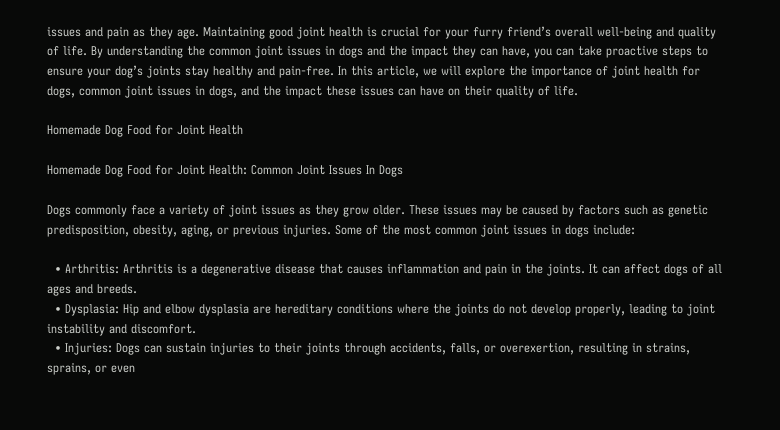issues and pain as they age. Maintaining good joint health is crucial for your furry friend’s overall well-being and quality of life. By understanding the common joint issues in dogs and the impact they can have, you can take proactive steps to ensure your dog’s joints stay healthy and pain-free. In this article, we will explore the importance of joint health for dogs, common joint issues in dogs, and the impact these issues can have on their quality of life.

Homemade Dog Food for Joint Health

Homemade Dog Food for Joint Health: Common Joint Issues In Dogs

Dogs commonly face a variety of joint issues as they grow older. These issues may be caused by factors such as genetic predisposition, obesity, aging, or previous injuries. Some of the most common joint issues in dogs include:

  • Arthritis: Arthritis is a degenerative disease that causes inflammation and pain in the joints. It can affect dogs of all ages and breeds.
  • Dysplasia: Hip and elbow dysplasia are hereditary conditions where the joints do not develop properly, leading to joint instability and discomfort.
  • Injuries: Dogs can sustain injuries to their joints through accidents, falls, or overexertion, resulting in strains, sprains, or even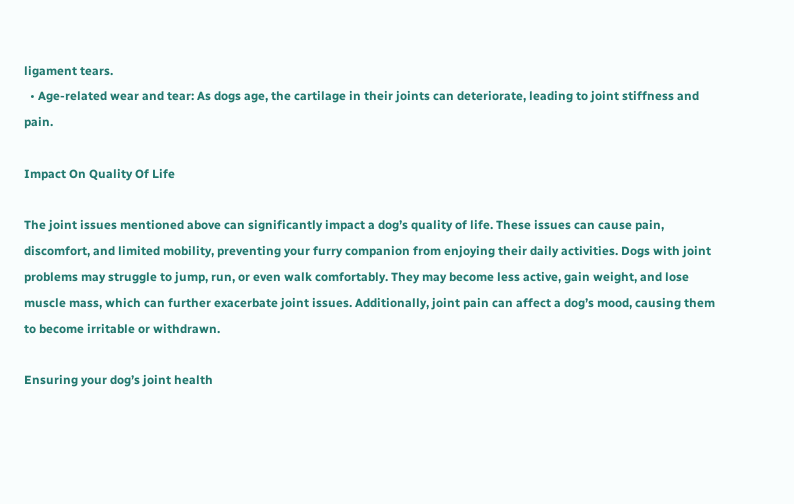ligament tears.
  • Age-related wear and tear: As dogs age, the cartilage in their joints can deteriorate, leading to joint stiffness and pain.

Impact On Quality Of Life

The joint issues mentioned above can significantly impact a dog’s quality of life. These issues can cause pain, discomfort, and limited mobility, preventing your furry companion from enjoying their daily activities. Dogs with joint problems may struggle to jump, run, or even walk comfortably. They may become less active, gain weight, and lose muscle mass, which can further exacerbate joint issues. Additionally, joint pain can affect a dog’s mood, causing them to become irritable or withdrawn.

Ensuring your dog’s joint health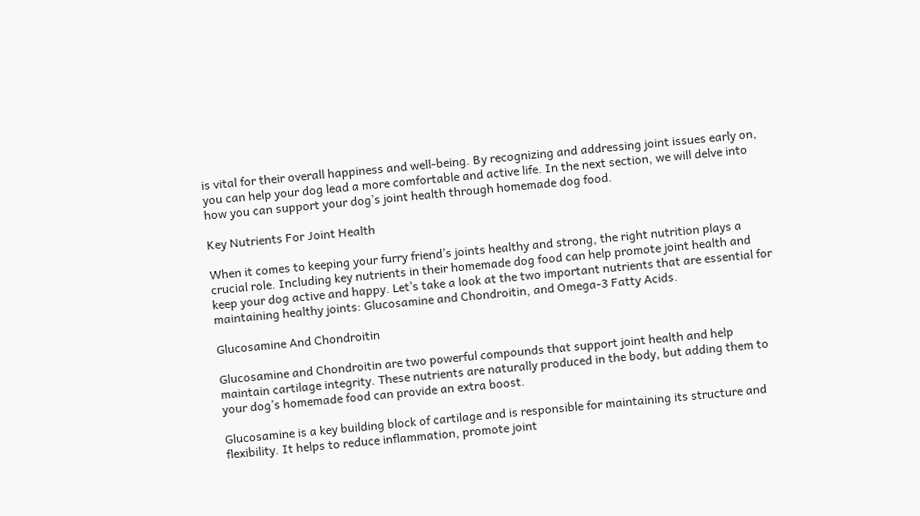is vital for their overall happiness and well-being. By recognizing and addressing joint issues early on, you can help your dog lead a more comfortable and active life. In the next section, we will delve into how you can support your dog’s joint health through homemade dog food.

Key Nutrients For Joint Health

When it comes to keeping your furry friend’s joints healthy and strong, the right nutrition plays a crucial role. Including key nutrients in their homemade dog food can help promote joint health and keep your dog active and happy. Let’s take a look at the two important nutrients that are essential for maintaining healthy joints: Glucosamine and Chondroitin, and Omega-3 Fatty Acids.

Glucosamine And Chondroitin

Glucosamine and Chondroitin are two powerful compounds that support joint health and help maintain cartilage integrity. These nutrients are naturally produced in the body, but adding them to your dog’s homemade food can provide an extra boost.

Glucosamine is a key building block of cartilage and is responsible for maintaining its structure and flexibility. It helps to reduce inflammation, promote joint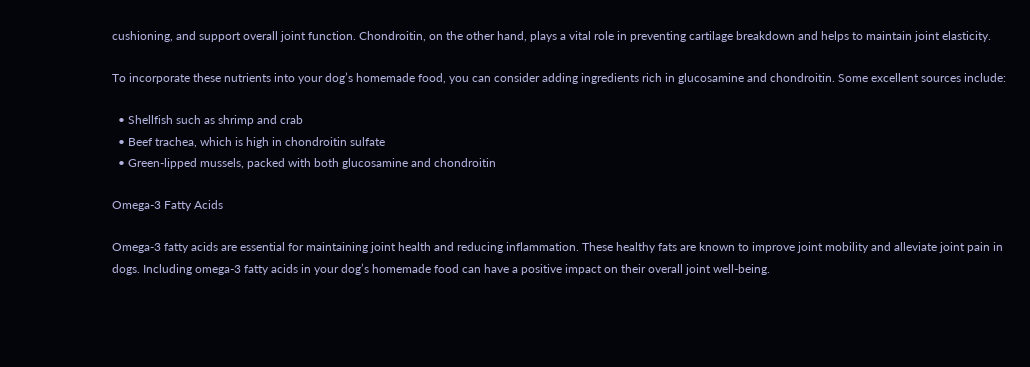cushioning, and support overall joint function. Chondroitin, on the other hand, plays a vital role in preventing cartilage breakdown and helps to maintain joint elasticity.

To incorporate these nutrients into your dog’s homemade food, you can consider adding ingredients rich in glucosamine and chondroitin. Some excellent sources include:

  • Shellfish such as shrimp and crab
  • Beef trachea, which is high in chondroitin sulfate
  • Green-lipped mussels, packed with both glucosamine and chondroitin

Omega-3 Fatty Acids

Omega-3 fatty acids are essential for maintaining joint health and reducing inflammation. These healthy fats are known to improve joint mobility and alleviate joint pain in dogs. Including omega-3 fatty acids in your dog’s homemade food can have a positive impact on their overall joint well-being.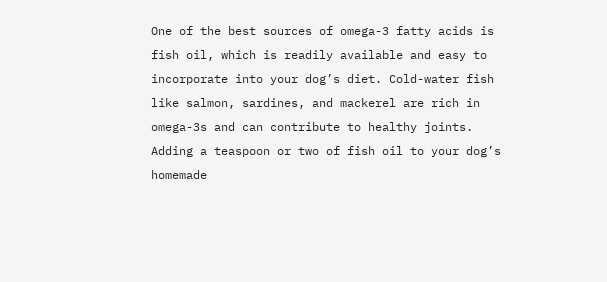One of the best sources of omega-3 fatty acids is fish oil, which is readily available and easy to incorporate into your dog’s diet. Cold-water fish like salmon, sardines, and mackerel are rich in omega-3s and can contribute to healthy joints. Adding a teaspoon or two of fish oil to your dog’s homemade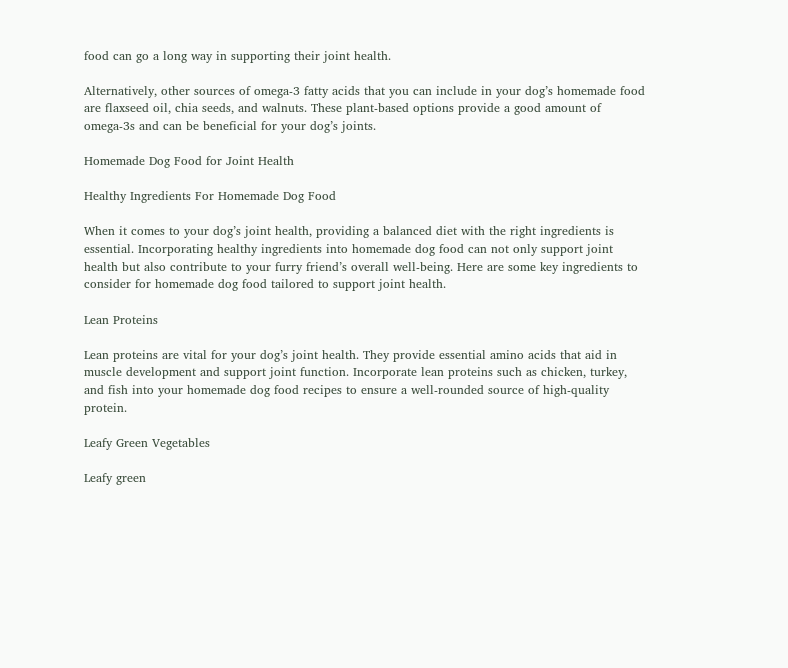food can go a long way in supporting their joint health.

Alternatively, other sources of omega-3 fatty acids that you can include in your dog’s homemade food are flaxseed oil, chia seeds, and walnuts. These plant-based options provide a good amount of omega-3s and can be beneficial for your dog’s joints.

Homemade Dog Food for Joint Health

Healthy Ingredients For Homemade Dog Food

When it comes to your dog’s joint health, providing a balanced diet with the right ingredients is essential. Incorporating healthy ingredients into homemade dog food can not only support joint health but also contribute to your furry friend’s overall well-being. Here are some key ingredients to consider for homemade dog food tailored to support joint health.

Lean Proteins

Lean proteins are vital for your dog’s joint health. They provide essential amino acids that aid in muscle development and support joint function. Incorporate lean proteins such as chicken, turkey, and fish into your homemade dog food recipes to ensure a well-rounded source of high-quality protein.

Leafy Green Vegetables

Leafy green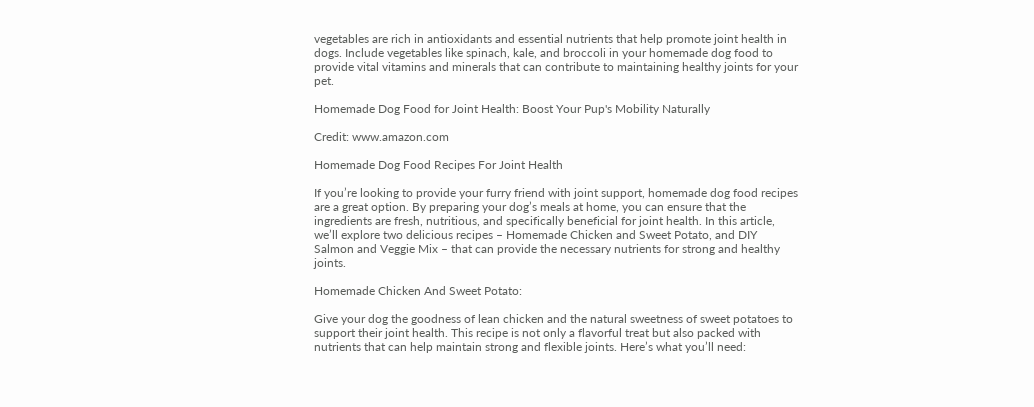vegetables are rich in antioxidants and essential nutrients that help promote joint health in dogs. Include vegetables like spinach, kale, and broccoli in your homemade dog food to provide vital vitamins and minerals that can contribute to maintaining healthy joints for your pet.

Homemade Dog Food for Joint Health: Boost Your Pup's Mobility Naturally

Credit: www.amazon.com

Homemade Dog Food Recipes For Joint Health

If you’re looking to provide your furry friend with joint support, homemade dog food recipes are a great option. By preparing your dog’s meals at home, you can ensure that the ingredients are fresh, nutritious, and specifically beneficial for joint health. In this article, we’ll explore two delicious recipes – Homemade Chicken and Sweet Potato, and DIY Salmon and Veggie Mix – that can provide the necessary nutrients for strong and healthy joints.

Homemade Chicken And Sweet Potato:

Give your dog the goodness of lean chicken and the natural sweetness of sweet potatoes to support their joint health. This recipe is not only a flavorful treat but also packed with nutrients that can help maintain strong and flexible joints. Here’s what you’ll need: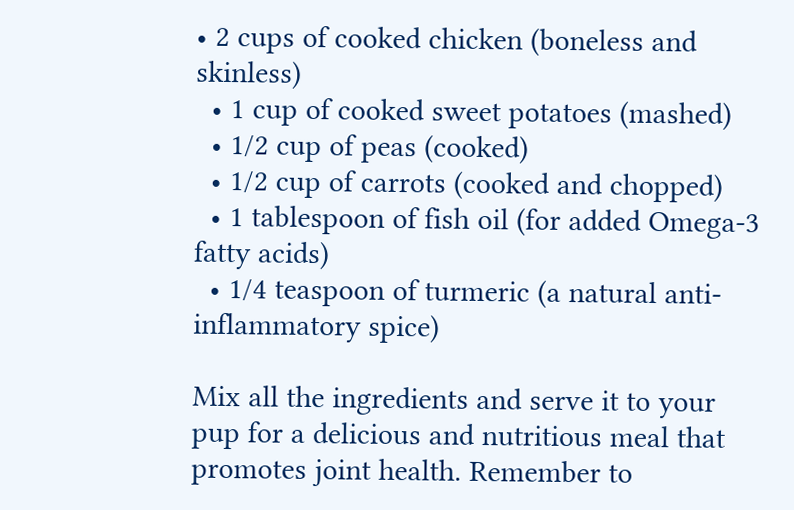• 2 cups of cooked chicken (boneless and skinless)
  • 1 cup of cooked sweet potatoes (mashed)
  • 1/2 cup of peas (cooked)
  • 1/2 cup of carrots (cooked and chopped)
  • 1 tablespoon of fish oil (for added Omega-3 fatty acids)
  • 1/4 teaspoon of turmeric (a natural anti-inflammatory spice)

Mix all the ingredients and serve it to your pup for a delicious and nutritious meal that promotes joint health. Remember to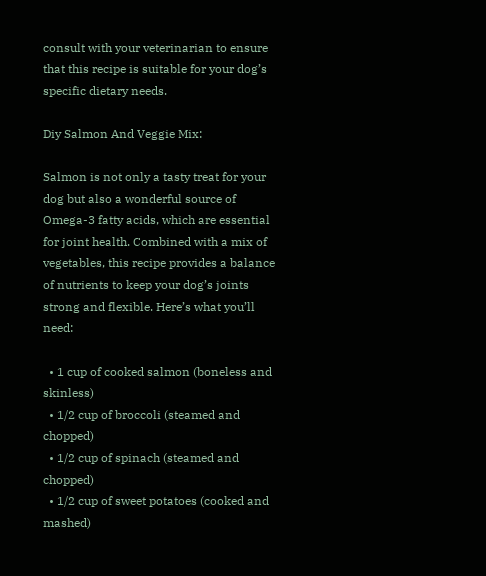consult with your veterinarian to ensure that this recipe is suitable for your dog’s specific dietary needs.

Diy Salmon And Veggie Mix:

Salmon is not only a tasty treat for your dog but also a wonderful source of Omega-3 fatty acids, which are essential for joint health. Combined with a mix of vegetables, this recipe provides a balance of nutrients to keep your dog’s joints strong and flexible. Here’s what you’ll need:

  • 1 cup of cooked salmon (boneless and skinless)
  • 1/2 cup of broccoli (steamed and chopped)
  • 1/2 cup of spinach (steamed and chopped)
  • 1/2 cup of sweet potatoes (cooked and mashed)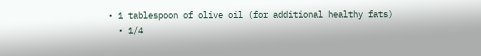• 1 tablespoon of olive oil (for additional healthy fats)
  • 1/4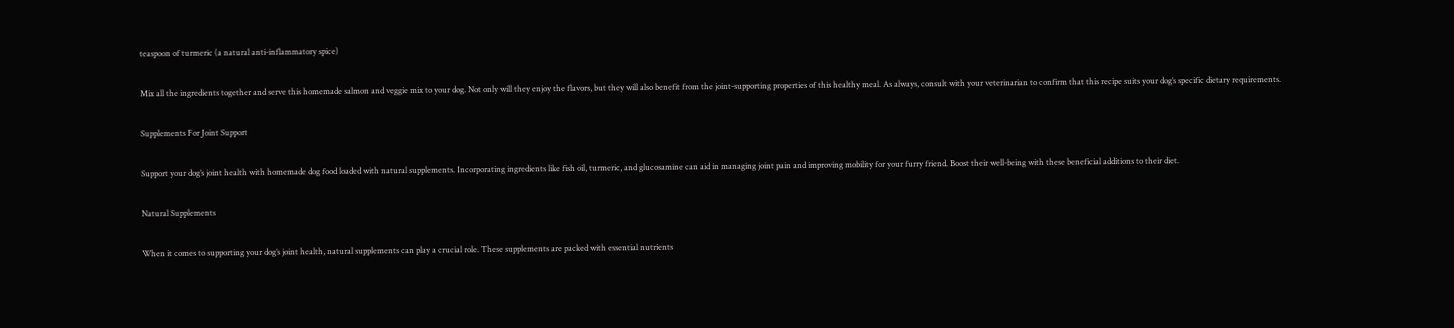teaspoon of turmeric (a natural anti-inflammatory spice)

Mix all the ingredients together and serve this homemade salmon and veggie mix to your dog. Not only will they enjoy the flavors, but they will also benefit from the joint-supporting properties of this healthy meal. As always, consult with your veterinarian to confirm that this recipe suits your dog’s specific dietary requirements.

Supplements For Joint Support

Support your dog’s joint health with homemade dog food loaded with natural supplements. Incorporating ingredients like fish oil, turmeric, and glucosamine can aid in managing joint pain and improving mobility for your furry friend. Boost their well-being with these beneficial additions to their diet.

Natural Supplements

When it comes to supporting your dog’s joint health, natural supplements can play a crucial role. These supplements are packed with essential nutrients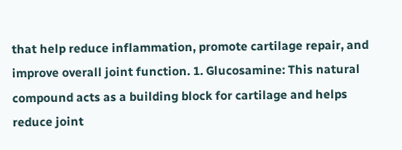that help reduce inflammation, promote cartilage repair, and improve overall joint function. 1. Glucosamine: This natural compound acts as a building block for cartilage and helps reduce joint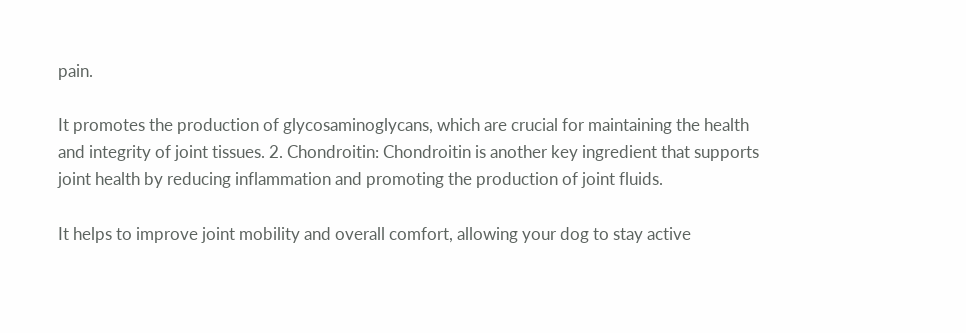pain.

It promotes the production of glycosaminoglycans, which are crucial for maintaining the health and integrity of joint tissues. 2. Chondroitin: Chondroitin is another key ingredient that supports joint health by reducing inflammation and promoting the production of joint fluids.

It helps to improve joint mobility and overall comfort, allowing your dog to stay active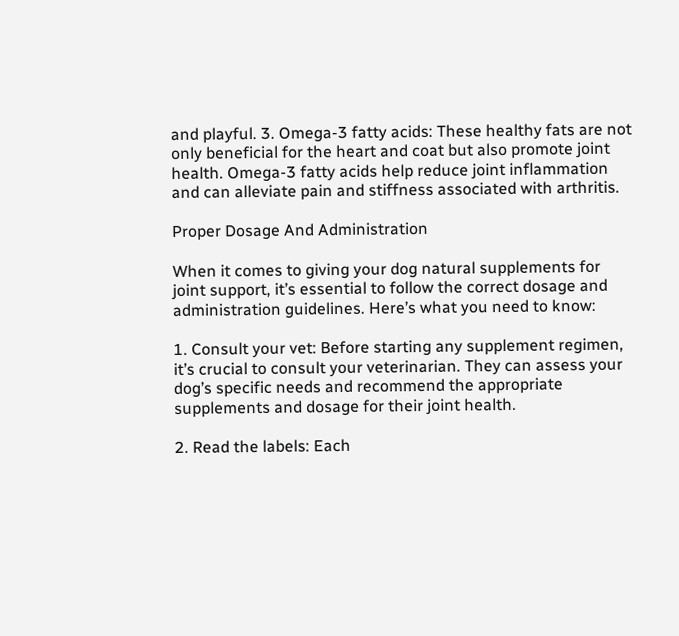and playful. 3. Omega-3 fatty acids: These healthy fats are not only beneficial for the heart and coat but also promote joint health. Omega-3 fatty acids help reduce joint inflammation and can alleviate pain and stiffness associated with arthritis.

Proper Dosage And Administration

When it comes to giving your dog natural supplements for joint support, it’s essential to follow the correct dosage and administration guidelines. Here’s what you need to know:

1. Consult your vet: Before starting any supplement regimen, it’s crucial to consult your veterinarian. They can assess your dog’s specific needs and recommend the appropriate supplements and dosage for their joint health.

2. Read the labels: Each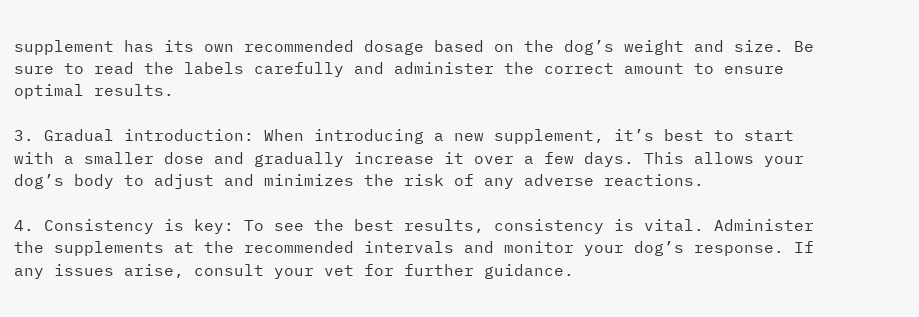supplement has its own recommended dosage based on the dog’s weight and size. Be sure to read the labels carefully and administer the correct amount to ensure optimal results.

3. Gradual introduction: When introducing a new supplement, it’s best to start with a smaller dose and gradually increase it over a few days. This allows your dog’s body to adjust and minimizes the risk of any adverse reactions.

4. Consistency is key: To see the best results, consistency is vital. Administer the supplements at the recommended intervals and monitor your dog’s response. If any issues arise, consult your vet for further guidance.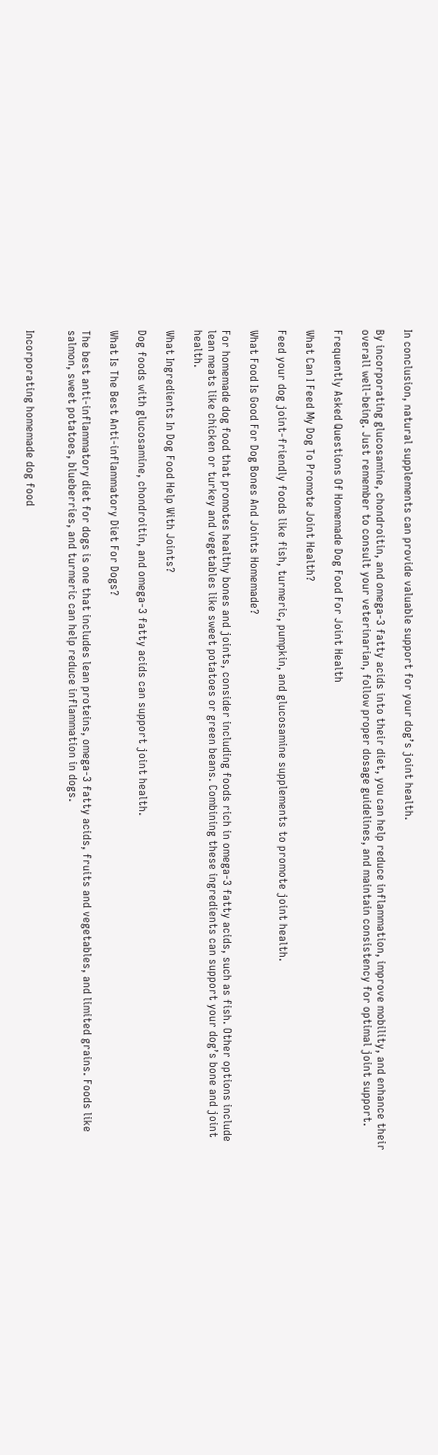In conclusion, natural supplements can provide valuable support for your dog’s joint health.

By incorporating glucosamine, chondroitin, and omega-3 fatty acids into their diet, you can help reduce inflammation, improve mobility, and enhance their overall well-being. Just remember to consult your veterinarian, follow proper dosage guidelines, and maintain consistency for optimal joint support.

Frequently Asked Questions Of Homemade Dog Food For Joint Health

What Can I Feed My Dog To Promote Joint Health?

Feed your dog joint-friendly foods like fish, turmeric, pumpkin, and glucosamine supplements to promote joint health.

What Food Is Good For Dog Bones And Joints Homemade?

For homemade dog food that promotes healthy bones and joints, consider including foods rich in omega-3 fatty acids, such as fish. Other options include lean meats like chicken or turkey and vegetables like sweet potatoes or green beans. Combining these ingredients can support your dog’s bone and joint health.

What Ingredients In Dog Food Help With Joints?

Dog foods with glucosamine, chondroitin, and omega-3 fatty acids can support joint health.

What Is The Best Anti-inflammatory Diet For Dogs?

The best anti-inflammatory diet for dogs is one that includes lean proteins, omega-3 fatty acids, fruits and vegetables, and limited grains. Foods like salmon, sweet potatoes, blueberries, and turmeric can help reduce inflammation in dogs.


Incorporating homemade dog food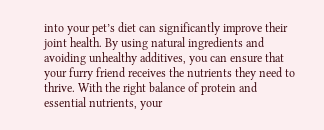into your pet’s diet can significantly improve their joint health. By using natural ingredients and avoiding unhealthy additives, you can ensure that your furry friend receives the nutrients they need to thrive. With the right balance of protein and essential nutrients, your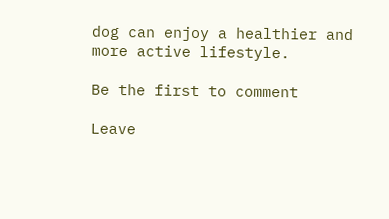dog can enjoy a healthier and more active lifestyle.

Be the first to comment

Leave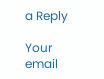a Reply

Your email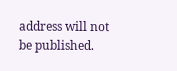address will not be published.